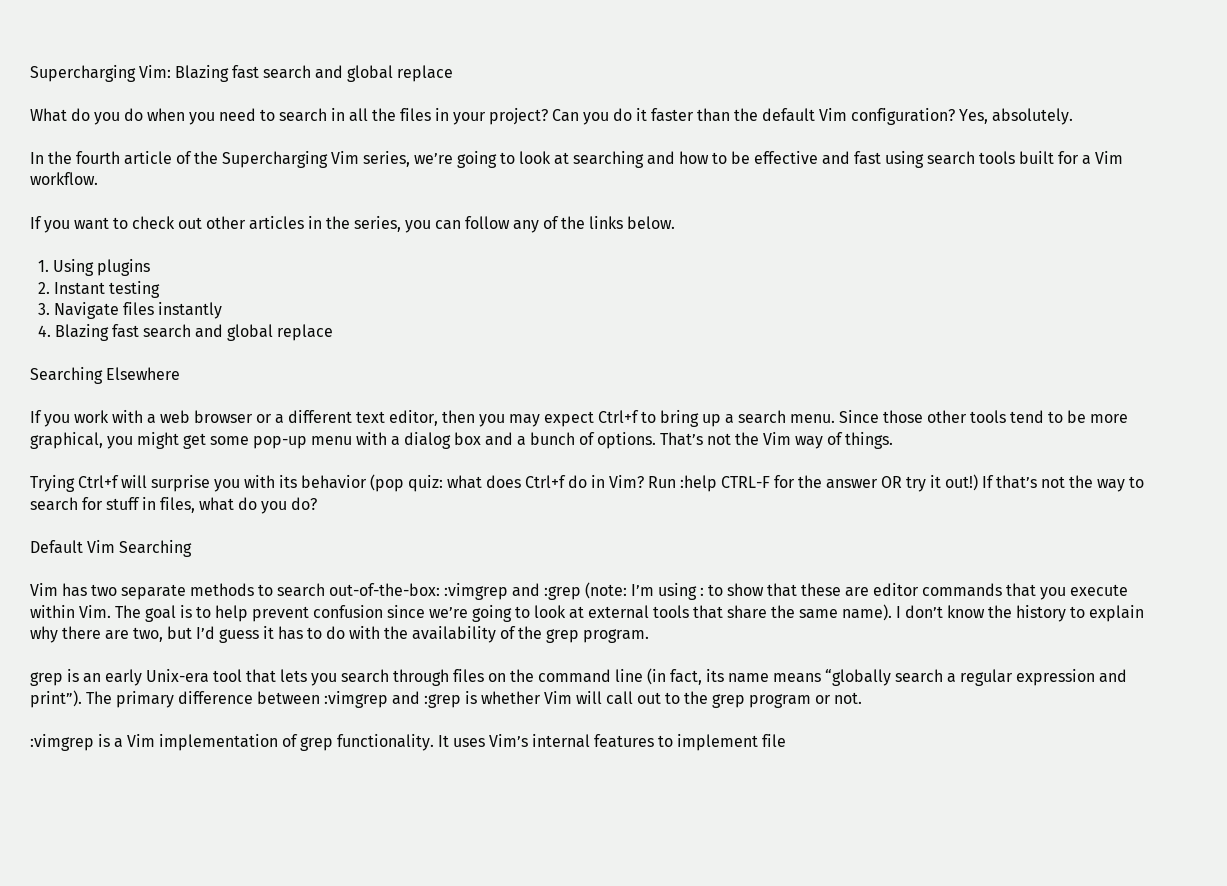Supercharging Vim: Blazing fast search and global replace

What do you do when you need to search in all the files in your project? Can you do it faster than the default Vim configuration? Yes, absolutely.

In the fourth article of the Supercharging Vim series, we’re going to look at searching and how to be effective and fast using search tools built for a Vim workflow.

If you want to check out other articles in the series, you can follow any of the links below.

  1. Using plugins
  2. Instant testing
  3. Navigate files instantly
  4. Blazing fast search and global replace

Searching Elsewhere

If you work with a web browser or a different text editor, then you may expect Ctrl+f to bring up a search menu. Since those other tools tend to be more graphical, you might get some pop-up menu with a dialog box and a bunch of options. That’s not the Vim way of things.

Trying Ctrl+f will surprise you with its behavior (pop quiz: what does Ctrl+f do in Vim? Run :help CTRL-F for the answer OR try it out!) If that’s not the way to search for stuff in files, what do you do?

Default Vim Searching

Vim has two separate methods to search out-of-the-box: :vimgrep and :grep (note: I’m using : to show that these are editor commands that you execute within Vim. The goal is to help prevent confusion since we’re going to look at external tools that share the same name). I don’t know the history to explain why there are two, but I’d guess it has to do with the availability of the grep program.

grep is an early Unix-era tool that lets you search through files on the command line (in fact, its name means “globally search a regular expression and print”). The primary difference between :vimgrep and :grep is whether Vim will call out to the grep program or not.

:vimgrep is a Vim implementation of grep functionality. It uses Vim’s internal features to implement file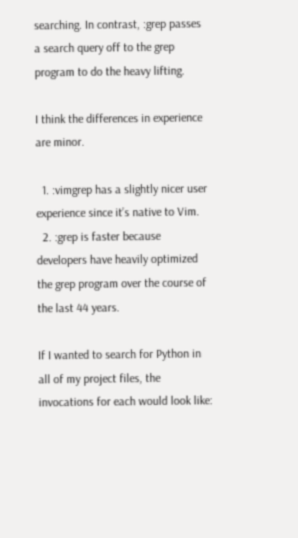searching. In contrast, :grep passes a search query off to the grep program to do the heavy lifting.

I think the differences in experience are minor.

  1. :vimgrep has a slightly nicer user experience since it’s native to Vim.
  2. :grep is faster because developers have heavily optimized the grep program over the course of the last 44 years.

If I wanted to search for Python in all of my project files, the invocations for each would look like: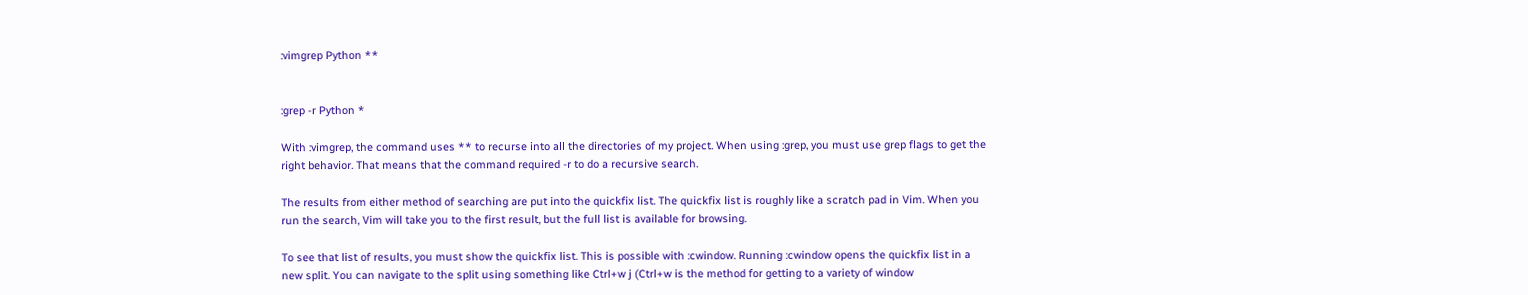:vimgrep Python **


:grep -r Python *

With :vimgrep, the command uses ** to recurse into all the directories of my project. When using :grep, you must use grep flags to get the right behavior. That means that the command required -r to do a recursive search.

The results from either method of searching are put into the quickfix list. The quickfix list is roughly like a scratch pad in Vim. When you run the search, Vim will take you to the first result, but the full list is available for browsing.

To see that list of results, you must show the quickfix list. This is possible with :cwindow. Running :cwindow opens the quickfix list in a new split. You can navigate to the split using something like Ctrl+w j (Ctrl+w is the method for getting to a variety of window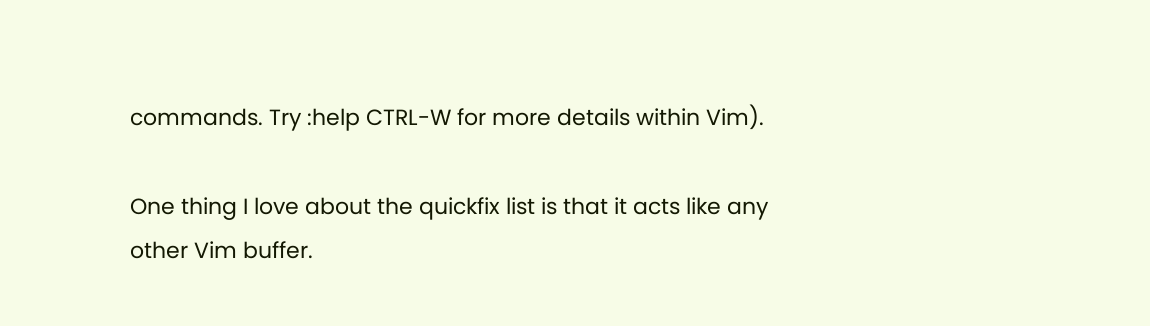commands. Try :help CTRL-W for more details within Vim).

One thing I love about the quickfix list is that it acts like any other Vim buffer.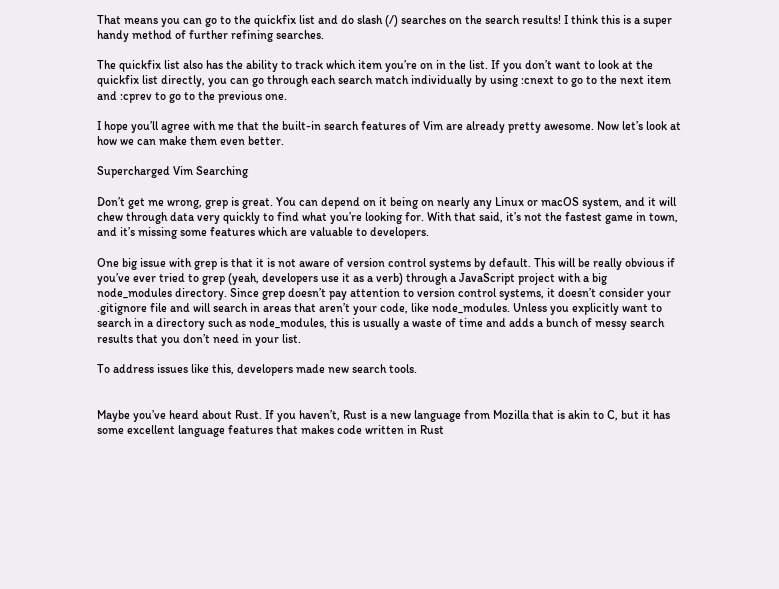That means you can go to the quickfix list and do slash (/) searches on the search results! I think this is a super handy method of further refining searches.

The quickfix list also has the ability to track which item you’re on in the list. If you don’t want to look at the quickfix list directly, you can go through each search match individually by using :cnext to go to the next item and :cprev to go to the previous one.

I hope you’ll agree with me that the built-in search features of Vim are already pretty awesome. Now let’s look at how we can make them even better.

Supercharged Vim Searching

Don’t get me wrong, grep is great. You can depend on it being on nearly any Linux or macOS system, and it will chew through data very quickly to find what you’re looking for. With that said, it’s not the fastest game in town, and it’s missing some features which are valuable to developers.

One big issue with grep is that it is not aware of version control systems by default. This will be really obvious if you’ve ever tried to grep (yeah, developers use it as a verb) through a JavaScript project with a big node_modules directory. Since grep doesn’t pay attention to version control systems, it doesn’t consider your .gitignore file and will search in areas that aren’t your code, like node_modules. Unless you explicitly want to search in a directory such as node_modules, this is usually a waste of time and adds a bunch of messy search results that you don’t need in your list.

To address issues like this, developers made new search tools.


Maybe you’ve heard about Rust. If you haven’t, Rust is a new language from Mozilla that is akin to C, but it has some excellent language features that makes code written in Rust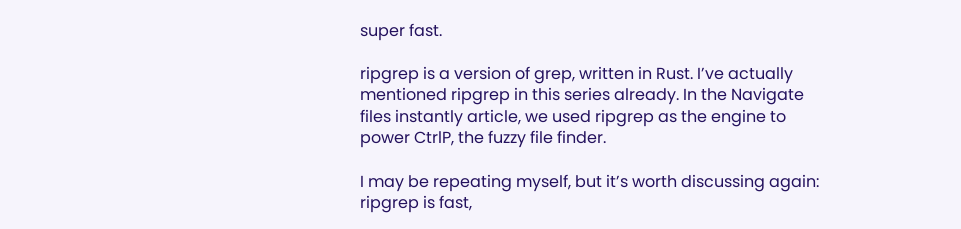super fast.

ripgrep is a version of grep, written in Rust. I’ve actually mentioned ripgrep in this series already. In the Navigate files instantly article, we used ripgrep as the engine to power CtrlP, the fuzzy file finder.

I may be repeating myself, but it’s worth discussing again: ripgrep is fast,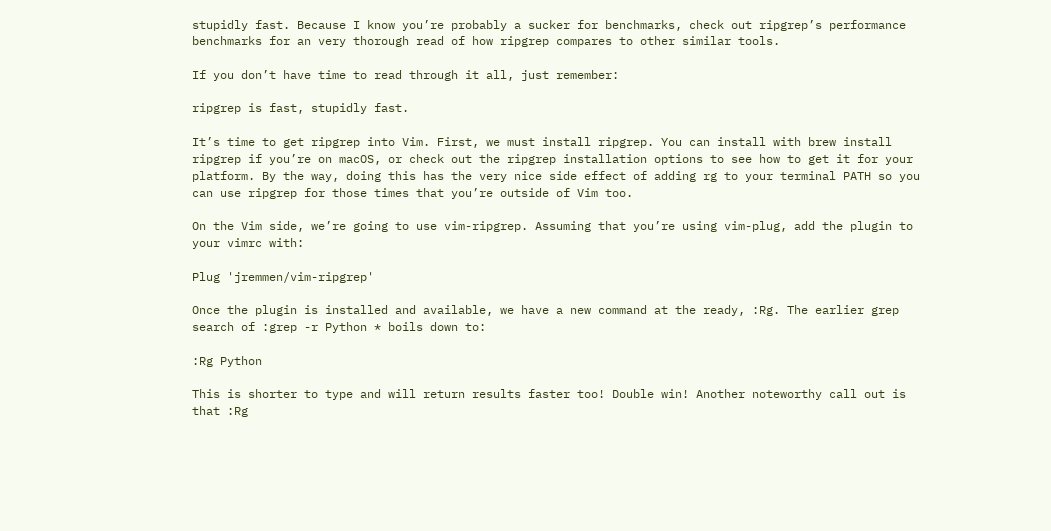stupidly fast. Because I know you’re probably a sucker for benchmarks, check out ripgrep’s performance benchmarks for an very thorough read of how ripgrep compares to other similar tools.

If you don’t have time to read through it all, just remember:

ripgrep is fast, stupidly fast.

It’s time to get ripgrep into Vim. First, we must install ripgrep. You can install with brew install ripgrep if you’re on macOS, or check out the ripgrep installation options to see how to get it for your platform. By the way, doing this has the very nice side effect of adding rg to your terminal PATH so you can use ripgrep for those times that you’re outside of Vim too.

On the Vim side, we’re going to use vim-ripgrep. Assuming that you’re using vim-plug, add the plugin to your vimrc with:

Plug 'jremmen/vim-ripgrep'

Once the plugin is installed and available, we have a new command at the ready, :Rg. The earlier grep search of :grep -r Python * boils down to:

:Rg Python

This is shorter to type and will return results faster too! Double win! Another noteworthy call out is that :Rg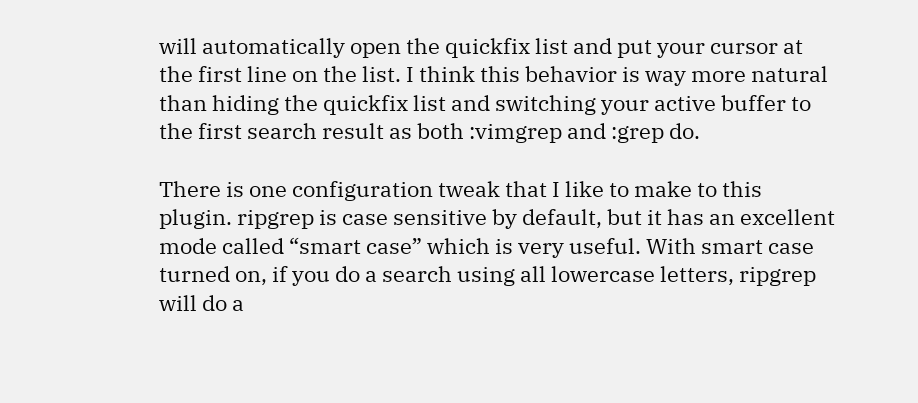will automatically open the quickfix list and put your cursor at the first line on the list. I think this behavior is way more natural than hiding the quickfix list and switching your active buffer to the first search result as both :vimgrep and :grep do.

There is one configuration tweak that I like to make to this plugin. ripgrep is case sensitive by default, but it has an excellent mode called “smart case” which is very useful. With smart case turned on, if you do a search using all lowercase letters, ripgrep will do a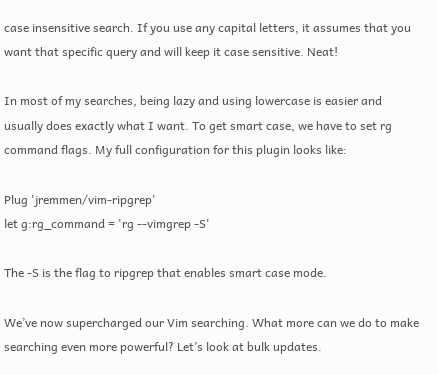case insensitive search. If you use any capital letters, it assumes that you want that specific query and will keep it case sensitive. Neat!

In most of my searches, being lazy and using lowercase is easier and usually does exactly what I want. To get smart case, we have to set rg command flags. My full configuration for this plugin looks like:

Plug 'jremmen/vim-ripgrep'
let g:rg_command = 'rg --vimgrep -S'

The -S is the flag to ripgrep that enables smart case mode.

We’ve now supercharged our Vim searching. What more can we do to make searching even more powerful? Let’s look at bulk updates.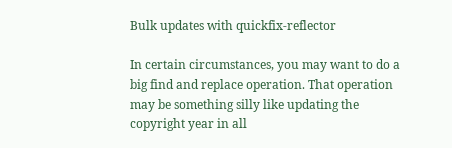Bulk updates with quickfix-reflector

In certain circumstances, you may want to do a big find and replace operation. That operation may be something silly like updating the copyright year in all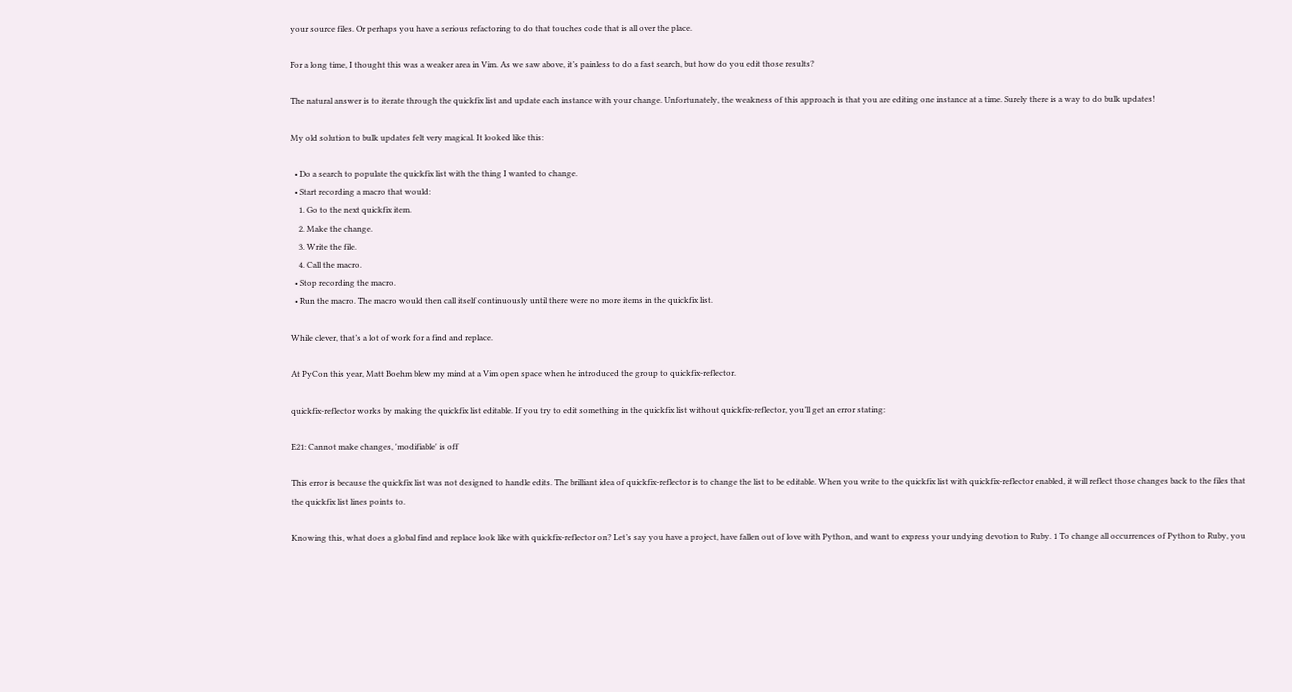your source files. Or perhaps you have a serious refactoring to do that touches code that is all over the place.

For a long time, I thought this was a weaker area in Vim. As we saw above, it’s painless to do a fast search, but how do you edit those results?

The natural answer is to iterate through the quickfix list and update each instance with your change. Unfortunately, the weakness of this approach is that you are editing one instance at a time. Surely there is a way to do bulk updates!

My old solution to bulk updates felt very magical. It looked like this:

  • Do a search to populate the quickfix list with the thing I wanted to change.
  • Start recording a macro that would:
    1. Go to the next quickfix item.
    2. Make the change.
    3. Write the file.
    4. Call the macro.
  • Stop recording the macro.
  • Run the macro. The macro would then call itself continuously until there were no more items in the quickfix list.

While clever, that’s a lot of work for a find and replace.

At PyCon this year, Matt Boehm blew my mind at a Vim open space when he introduced the group to quickfix-reflector.

quickfix-reflector works by making the quickfix list editable. If you try to edit something in the quickfix list without quickfix-reflector, you’ll get an error stating:

E21: Cannot make changes, 'modifiable' is off

This error is because the quickfix list was not designed to handle edits. The brilliant idea of quickfix-reflector is to change the list to be editable. When you write to the quickfix list with quickfix-reflector enabled, it will reflect those changes back to the files that the quickfix list lines points to.

Knowing this, what does a global find and replace look like with quickfix-reflector on? Let’s say you have a project, have fallen out of love with Python, and want to express your undying devotion to Ruby. 1 To change all occurrences of Python to Ruby, you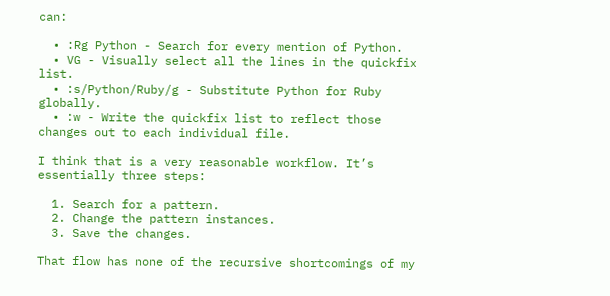can:

  • :Rg Python - Search for every mention of Python.
  • VG - Visually select all the lines in the quickfix list.
  • :s/Python/Ruby/g - Substitute Python for Ruby globally.
  • :w - Write the quickfix list to reflect those changes out to each individual file.

I think that is a very reasonable workflow. It’s essentially three steps:

  1. Search for a pattern.
  2. Change the pattern instances.
  3. Save the changes.

That flow has none of the recursive shortcomings of my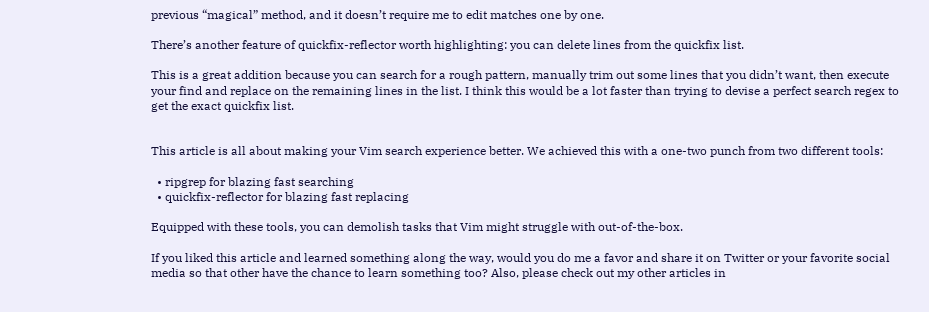previous “magical” method, and it doesn’t require me to edit matches one by one.

There’s another feature of quickfix-reflector worth highlighting: you can delete lines from the quickfix list.

This is a great addition because you can search for a rough pattern, manually trim out some lines that you didn’t want, then execute your find and replace on the remaining lines in the list. I think this would be a lot faster than trying to devise a perfect search regex to get the exact quickfix list.


This article is all about making your Vim search experience better. We achieved this with a one-two punch from two different tools:

  • ripgrep for blazing fast searching
  • quickfix-reflector for blazing fast replacing

Equipped with these tools, you can demolish tasks that Vim might struggle with out-of-the-box.

If you liked this article and learned something along the way, would you do me a favor and share it on Twitter or your favorite social media so that other have the chance to learn something too? Also, please check out my other articles in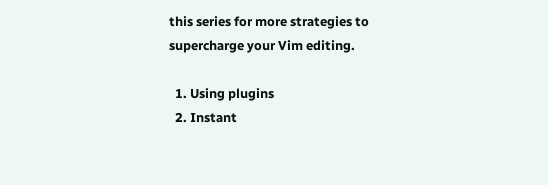this series for more strategies to supercharge your Vim editing.

  1. Using plugins
  2. Instant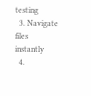testing
  3. Navigate files instantly
  4.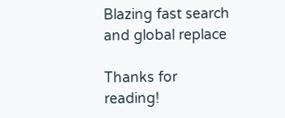Blazing fast search and global replace

Thanks for reading!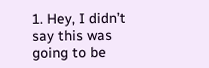1. Hey, I didn’t say this was going to be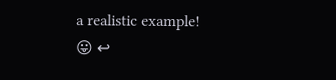a realistic example! 😛 ↩